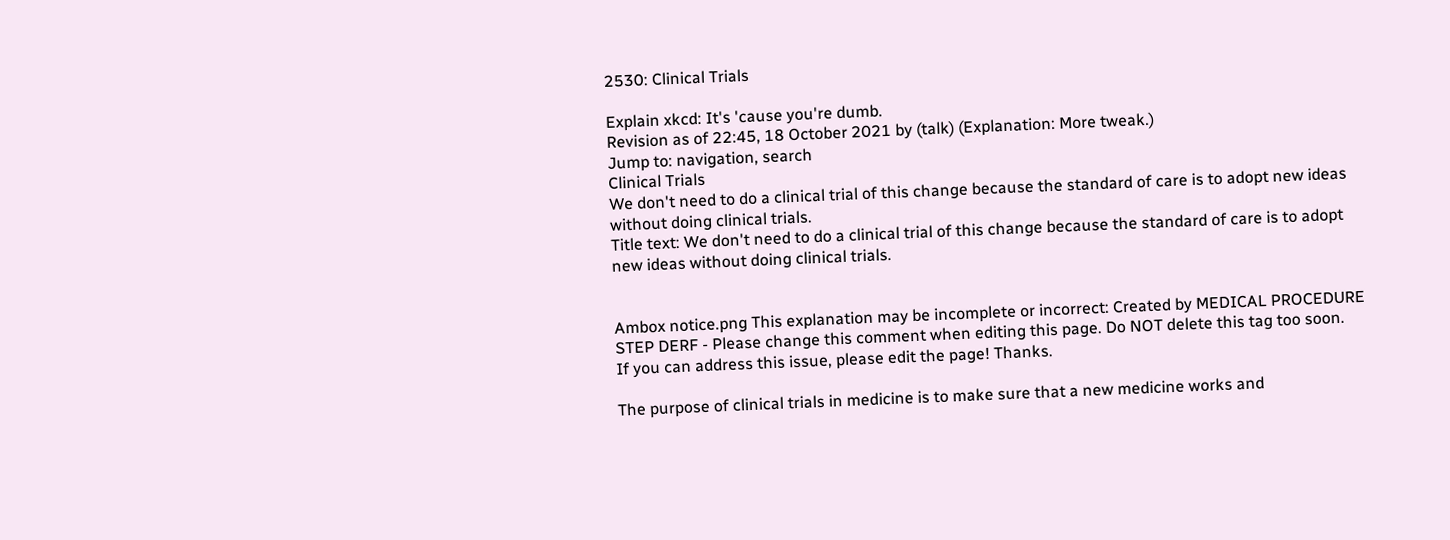2530: Clinical Trials

Explain xkcd: It's 'cause you're dumb.
Revision as of 22:45, 18 October 2021 by (talk) (Explanation: More tweak.)
Jump to: navigation, search
Clinical Trials
We don't need to do a clinical trial of this change because the standard of care is to adopt new ideas without doing clinical trials.
Title text: We don't need to do a clinical trial of this change because the standard of care is to adopt new ideas without doing clinical trials.


Ambox notice.png This explanation may be incomplete or incorrect: Created by MEDICAL PROCEDURE STEP DERF - Please change this comment when editing this page. Do NOT delete this tag too soon.
If you can address this issue, please edit the page! Thanks.

The purpose of clinical trials in medicine is to make sure that a new medicine works and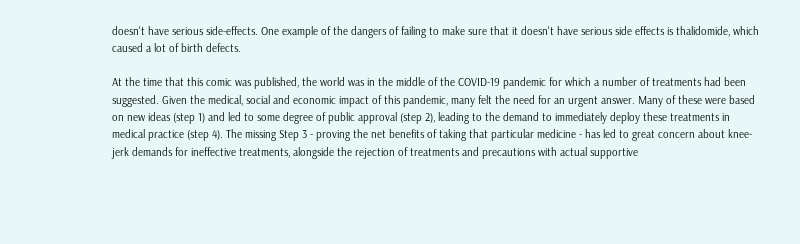doesn't have serious side-effects. One example of the dangers of failing to make sure that it doesn't have serious side effects is thalidomide, which caused a lot of birth defects.

At the time that this comic was published, the world was in the middle of the COVID-19 pandemic for which a number of treatments had been suggested. Given the medical, social and economic impact of this pandemic, many felt the need for an urgent answer. Many of these were based on new ideas (step 1) and led to some degree of public approval (step 2), leading to the demand to immediately deploy these treatments in medical practice (step 4). The missing Step 3 - proving the net benefits of taking that particular medicine - has led to great concern about knee-jerk demands for ineffective treatments, alongside the rejection of treatments and precautions with actual supportive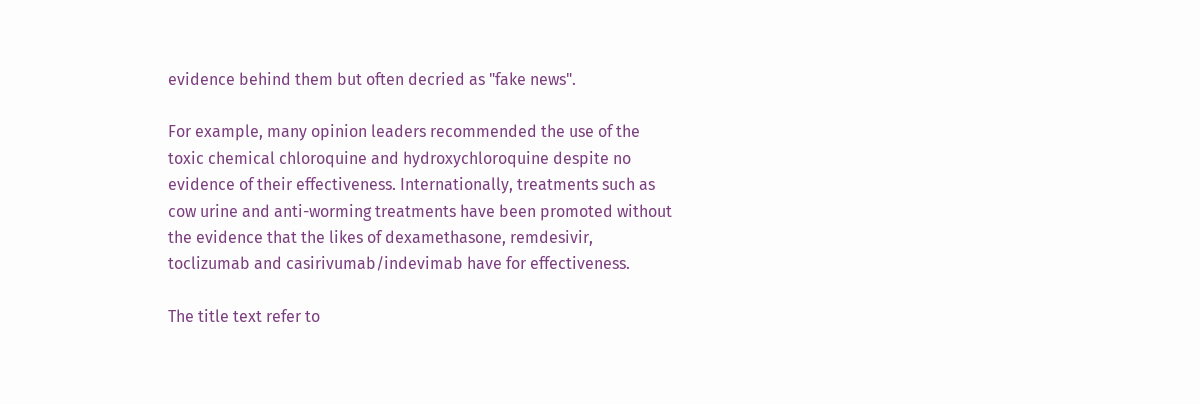evidence behind them but often decried as "fake news".

For example, many opinion leaders recommended the use of the toxic chemical chloroquine and hydroxychloroquine despite no evidence of their effectiveness. Internationally, treatments such as cow urine and anti-worming treatments have been promoted without the evidence that the likes of dexamethasone, remdesivir, toclizumab and casirivumab/indevimab have for effectiveness.

The title text refer to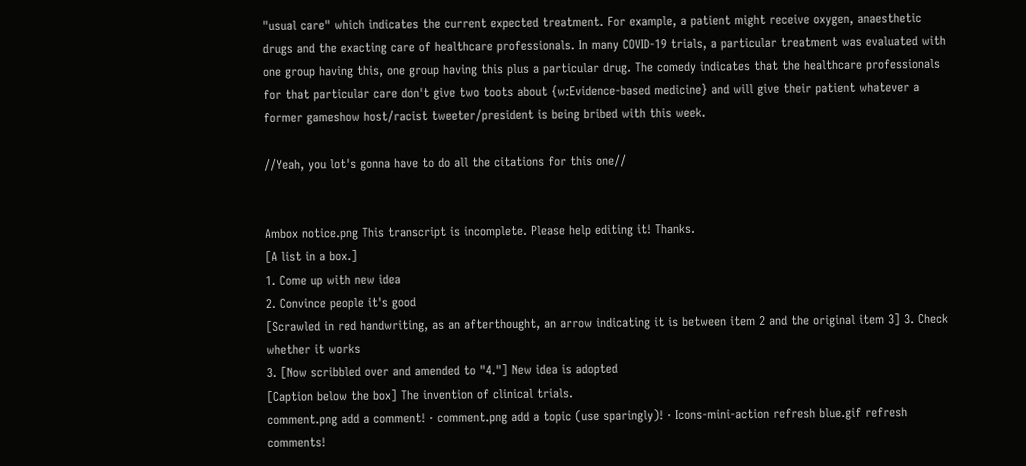"usual care" which indicates the current expected treatment. For example, a patient might receive oxygen, anaesthetic drugs and the exacting care of healthcare professionals. In many COVID-19 trials, a particular treatment was evaluated with one group having this, one group having this plus a particular drug. The comedy indicates that the healthcare professionals for that particular care don't give two toots about {w:Evidence-based medicine} and will give their patient whatever a former gameshow host/racist tweeter/president is being bribed with this week.

//Yeah, you lot's gonna have to do all the citations for this one//


Ambox notice.png This transcript is incomplete. Please help editing it! Thanks.
[A list in a box.]
1. Come up with new idea
2. Convince people it's good
[Scrawled in red handwriting, as an afterthought, an arrow indicating it is between item 2 and the original item 3] 3. Check whether it works
3. [Now scribbled over and amended to "4."] New idea is adopted
[Caption below the box] The invention of clinical trials.
comment.png add a comment! ⋅ comment.png add a topic (use sparingly)! ⋅ Icons-mini-action refresh blue.gif refresh comments!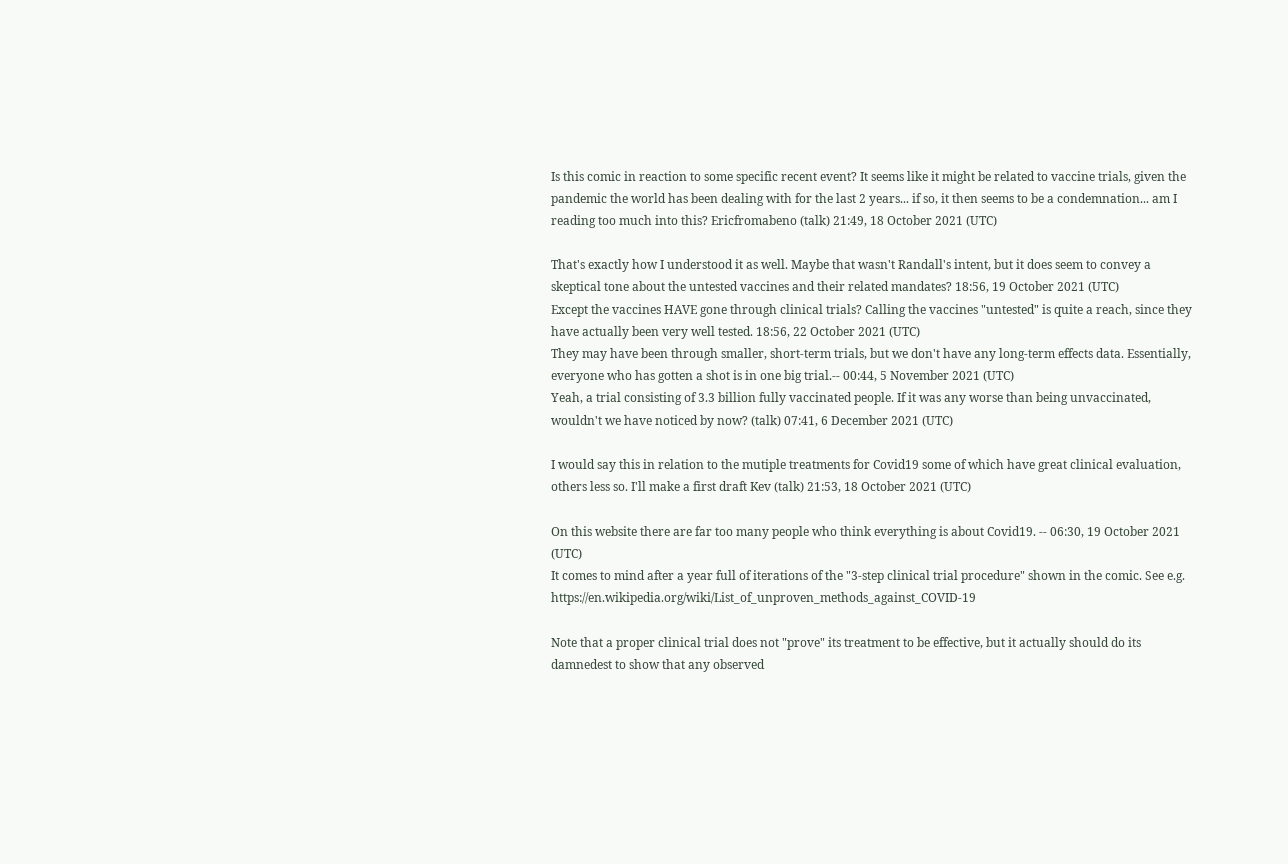Is this comic in reaction to some specific recent event? It seems like it might be related to vaccine trials, given the pandemic the world has been dealing with for the last 2 years... if so, it then seems to be a condemnation... am I reading too much into this? Ericfromabeno (talk) 21:49, 18 October 2021 (UTC)

That's exactly how I understood it as well. Maybe that wasn't Randall's intent, but it does seem to convey a skeptical tone about the untested vaccines and their related mandates? 18:56, 19 October 2021 (UTC)
Except the vaccines HAVE gone through clinical trials? Calling the vaccines "untested" is quite a reach, since they have actually been very well tested. 18:56, 22 October 2021 (UTC)
They may have been through smaller, short-term trials, but we don't have any long-term effects data. Essentially, everyone who has gotten a shot is in one big trial.-- 00:44, 5 November 2021 (UTC)
Yeah, a trial consisting of 3.3 billion fully vaccinated people. If it was any worse than being unvaccinated, wouldn't we have noticed by now? (talk) 07:41, 6 December 2021 (UTC)

I would say this in relation to the mutiple treatments for Covid19 some of which have great clinical evaluation, others less so. I'll make a first draft Kev (talk) 21:53, 18 October 2021 (UTC)

On this website there are far too many people who think everything is about Covid19. -- 06:30, 19 October 2021 (UTC)
It comes to mind after a year full of iterations of the "3-step clinical trial procedure" shown in the comic. See e.g. https://en.wikipedia.org/wiki/List_of_unproven_methods_against_COVID-19

Note that a proper clinical trial does not "prove" its treatment to be effective, but it actually should do its damnedest to show that any observed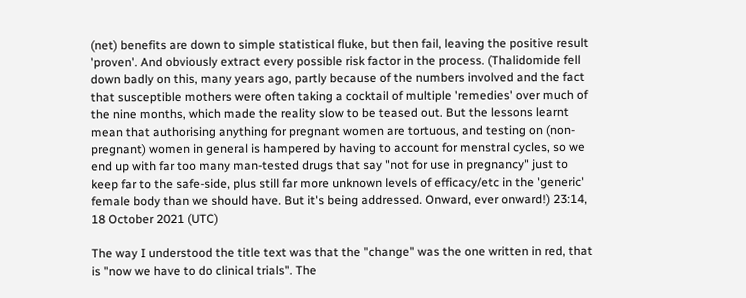(net) benefits are down to simple statistical fluke, but then fail, leaving the positive result 'proven'. And obviously extract every possible risk factor in the process. (Thalidomide fell down badly on this, many years ago, partly because of the numbers involved and the fact that susceptible mothers were often taking a cocktail of multiple 'remedies' over much of the nine months, which made the reality slow to be teased out. But the lessons learnt mean that authorising anything for pregnant women are tortuous, and testing on (non-pregnant) women in general is hampered by having to account for menstral cycles, so we end up with far too many man-tested drugs that say "not for use in pregnancy" just to keep far to the safe-side, plus still far more unknown levels of efficacy/etc in the 'generic' female body than we should have. But it's being addressed. Onward, ever onward!) 23:14, 18 October 2021 (UTC)

The way I understood the title text was that the "change" was the one written in red, that is "now we have to do clinical trials". The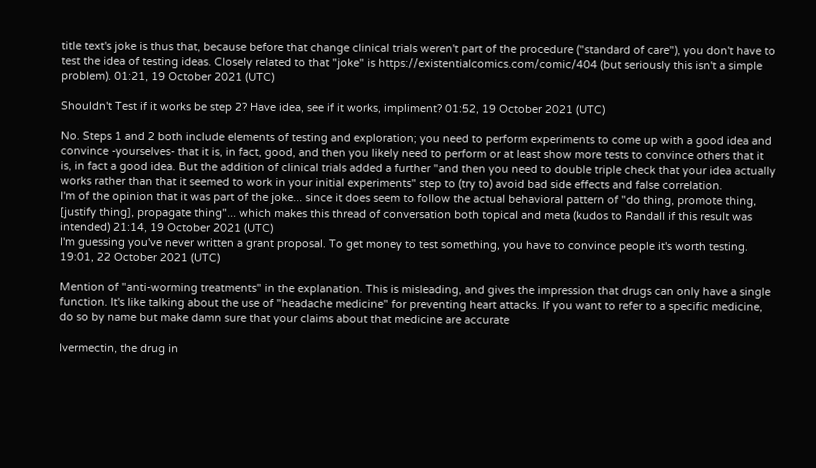title text's joke is thus that, because before that change clinical trials weren't part of the procedure ("standard of care"), you don't have to test the idea of testing ideas. Closely related to that "joke" is https://existentialcomics.com/comic/404 (but seriously this isn't a simple problem). 01:21, 19 October 2021 (UTC)

Shouldn't Test if it works be step 2? Have idea, see if it works, impliment? 01:52, 19 October 2021 (UTC)

No. Steps 1 and 2 both include elements of testing and exploration; you need to perform experiments to come up with a good idea and convince -yourselves- that it is, in fact, good, and then you likely need to perform or at least show more tests to convince others that it is, in fact a good idea. But the addition of clinical trials added a further "and then you need to double triple check that your idea actually works rather than that it seemed to work in your initial experiments" step to (try to) avoid bad side effects and false correlation.
I'm of the opinion that it was part of the joke... since it does seem to follow the actual behavioral pattern of "do thing, promote thing, [justify thing], propagate thing"... which makes this thread of conversation both topical and meta (kudos to Randall if this result was intended) 21:14, 19 October 2021 (UTC)
I'm guessing you've never written a grant proposal. To get money to test something, you have to convince people it's worth testing. 19:01, 22 October 2021 (UTC)

Mention of "anti-worming treatments" in the explanation. This is misleading, and gives the impression that drugs can only have a single function. It's like talking about the use of "headache medicine" for preventing heart attacks. If you want to refer to a specific medicine, do so by name but make damn sure that your claims about that medicine are accurate

Ivermectin, the drug in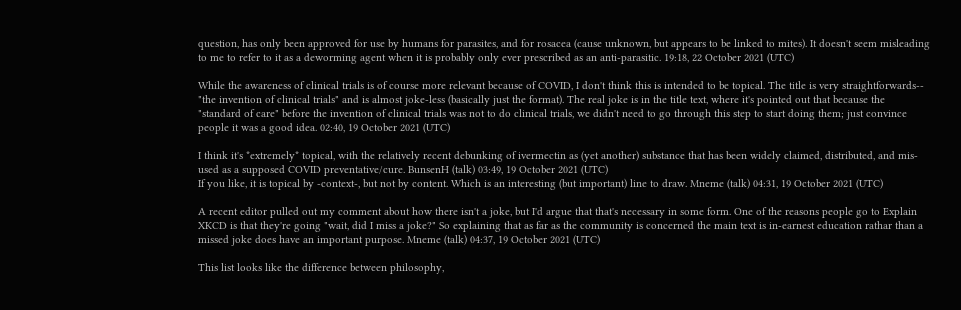question, has only been approved for use by humans for parasites, and for rosacea (cause unknown, but appears to be linked to mites). It doesn't seem misleading to me to refer to it as a deworming agent when it is probably only ever prescribed as an anti-parasitic. 19:18, 22 October 2021 (UTC)

While the awareness of clinical trials is of course more relevant because of COVID, I don't think this is intended to be topical. The title is very straightforwards-- "the invention of clinical trials" and is almost joke-less (basically just the format). The real joke is in the title text, where it's pointed out that because the "standard of care" before the invention of clinical trials was not to do clinical trials, we didn't need to go through this step to start doing them; just convince people it was a good idea. 02:40, 19 October 2021 (UTC)

I think it's *extremely* topical, with the relatively recent debunking of ivermectin as (yet another) substance that has been widely claimed, distributed, and mis-used as a supposed COVID preventative/cure. BunsenH (talk) 03:49, 19 October 2021 (UTC)
If you like, it is topical by -context-, but not by content. Which is an interesting (but important) line to draw. Mneme (talk) 04:31, 19 October 2021 (UTC)

A recent editor pulled out my comment about how there isn't a joke, but I'd argue that that's necessary in some form. One of the reasons people go to Explain XKCD is that they're going "wait, did I miss a joke?" So explaining that as far as the community is concerned the main text is in-earnest education rathar than a missed joke does have an important purpose. Mneme (talk) 04:37, 19 October 2021 (UTC)

This list looks like the difference between philosophy,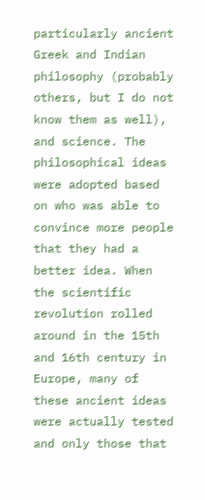particularly ancient Greek and Indian philosophy (probably others, but I do not know them as well), and science. The philosophical ideas were adopted based on who was able to convince more people that they had a better idea. When the scientific revolution rolled around in the 15th and 16th century in Europe, many of these ancient ideas were actually tested and only those that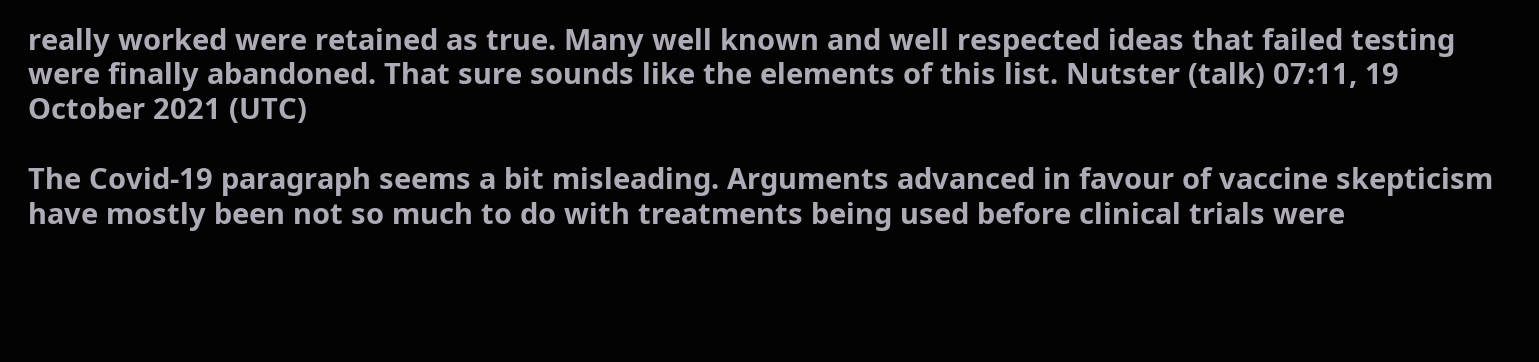really worked were retained as true. Many well known and well respected ideas that failed testing were finally abandoned. That sure sounds like the elements of this list. Nutster (talk) 07:11, 19 October 2021 (UTC)

The Covid-19 paragraph seems a bit misleading. Arguments advanced in favour of vaccine skepticism have mostly been not so much to do with treatments being used before clinical trials were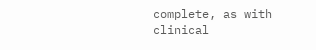complete, as with clinical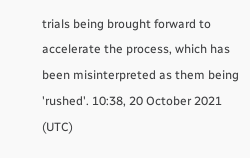trials being brought forward to accelerate the process, which has been misinterpreted as them being 'rushed'. 10:38, 20 October 2021 (UTC)